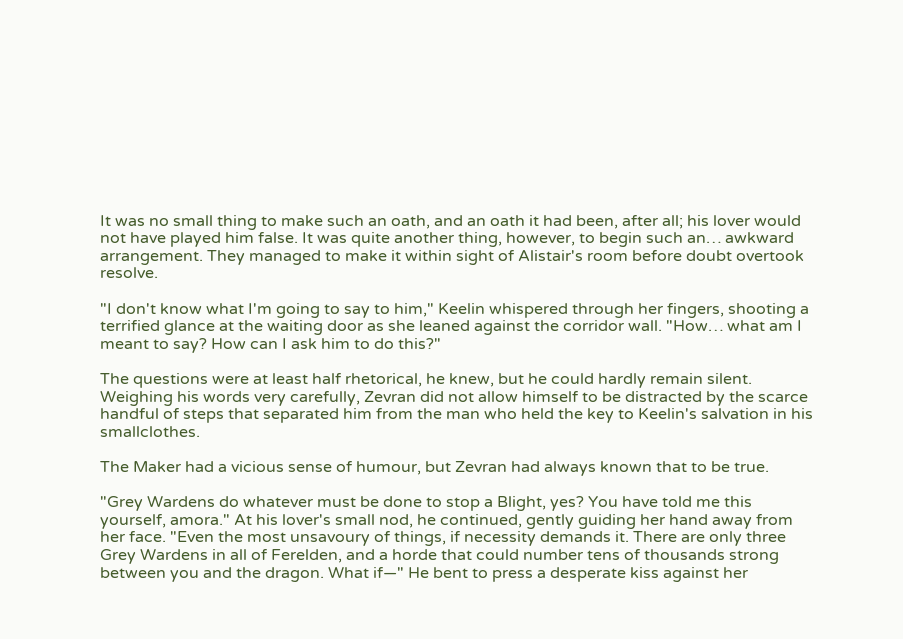It was no small thing to make such an oath, and an oath it had been, after all; his lover would not have played him false. It was quite another thing, however, to begin such an… awkward arrangement. They managed to make it within sight of Alistair's room before doubt overtook resolve.

"I don't know what I'm going to say to him," Keelin whispered through her fingers, shooting a terrified glance at the waiting door as she leaned against the corridor wall. "How… what am I meant to say? How can I ask him to do this?"

The questions were at least half rhetorical, he knew, but he could hardly remain silent. Weighing his words very carefully, Zevran did not allow himself to be distracted by the scarce handful of steps that separated him from the man who held the key to Keelin's salvation in his smallclothes.

The Maker had a vicious sense of humour, but Zevran had always known that to be true.

"Grey Wardens do whatever must be done to stop a Blight, yes? You have told me this yourself, amora." At his lover's small nod, he continued, gently guiding her hand away from her face. "Even the most unsavoury of things, if necessity demands it. There are only three Grey Wardens in all of Ferelden, and a horde that could number tens of thousands strong between you and the dragon. What if—" He bent to press a desperate kiss against her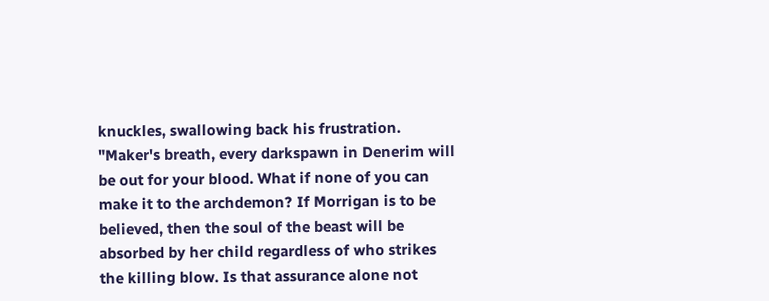knuckles, swallowing back his frustration. "Maker's breath, every darkspawn in Denerim will be out for your blood. What if none of you can make it to the archdemon? If Morrigan is to be believed, then the soul of the beast will be absorbed by her child regardless of who strikes the killing blow. Is that assurance alone not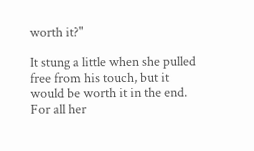worth it?"

It stung a little when she pulled free from his touch, but it would be worth it in the end. For all her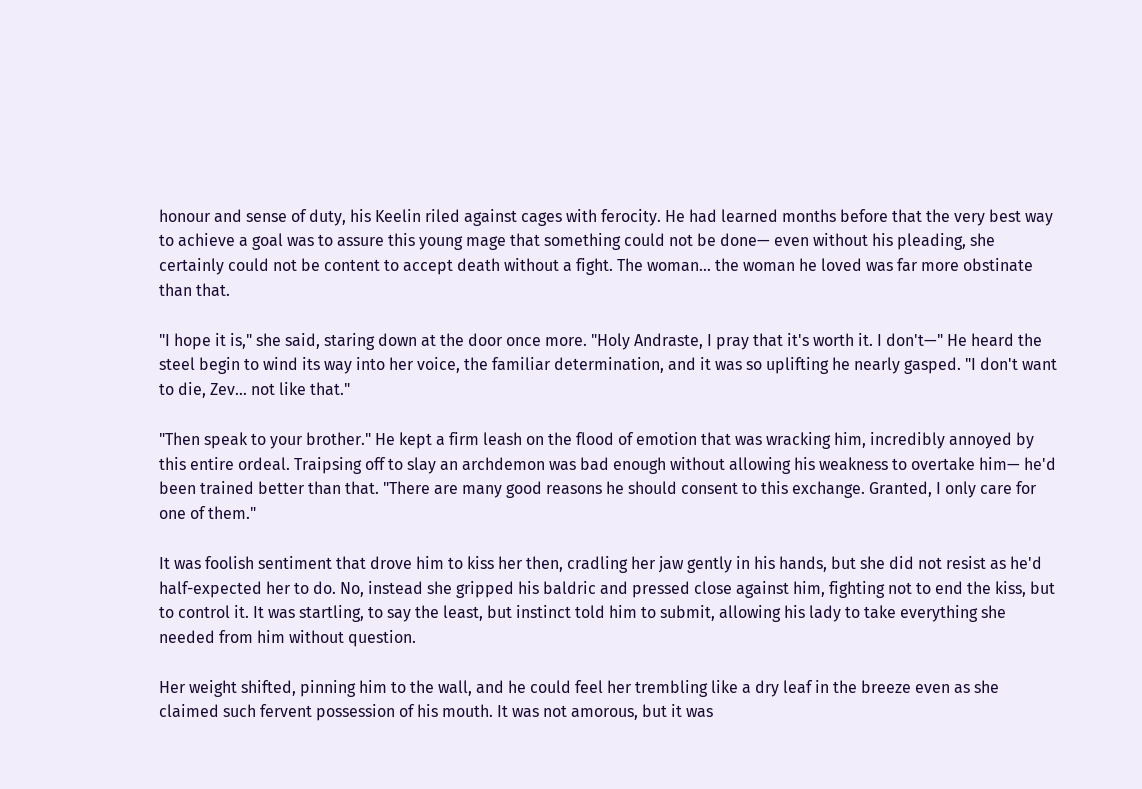honour and sense of duty, his Keelin riled against cages with ferocity. He had learned months before that the very best way to achieve a goal was to assure this young mage that something could not be done— even without his pleading, she certainly could not be content to accept death without a fight. The woman… the woman he loved was far more obstinate than that.

"I hope it is," she said, staring down at the door once more. "Holy Andraste, I pray that it's worth it. I don't—" He heard the steel begin to wind its way into her voice, the familiar determination, and it was so uplifting he nearly gasped. "I don't want to die, Zev… not like that."

"Then speak to your brother." He kept a firm leash on the flood of emotion that was wracking him, incredibly annoyed by this entire ordeal. Traipsing off to slay an archdemon was bad enough without allowing his weakness to overtake him— he'd been trained better than that. "There are many good reasons he should consent to this exchange. Granted, I only care for one of them."

It was foolish sentiment that drove him to kiss her then, cradling her jaw gently in his hands, but she did not resist as he'd half-expected her to do. No, instead she gripped his baldric and pressed close against him, fighting not to end the kiss, but to control it. It was startling, to say the least, but instinct told him to submit, allowing his lady to take everything she needed from him without question.

Her weight shifted, pinning him to the wall, and he could feel her trembling like a dry leaf in the breeze even as she claimed such fervent possession of his mouth. It was not amorous, but it was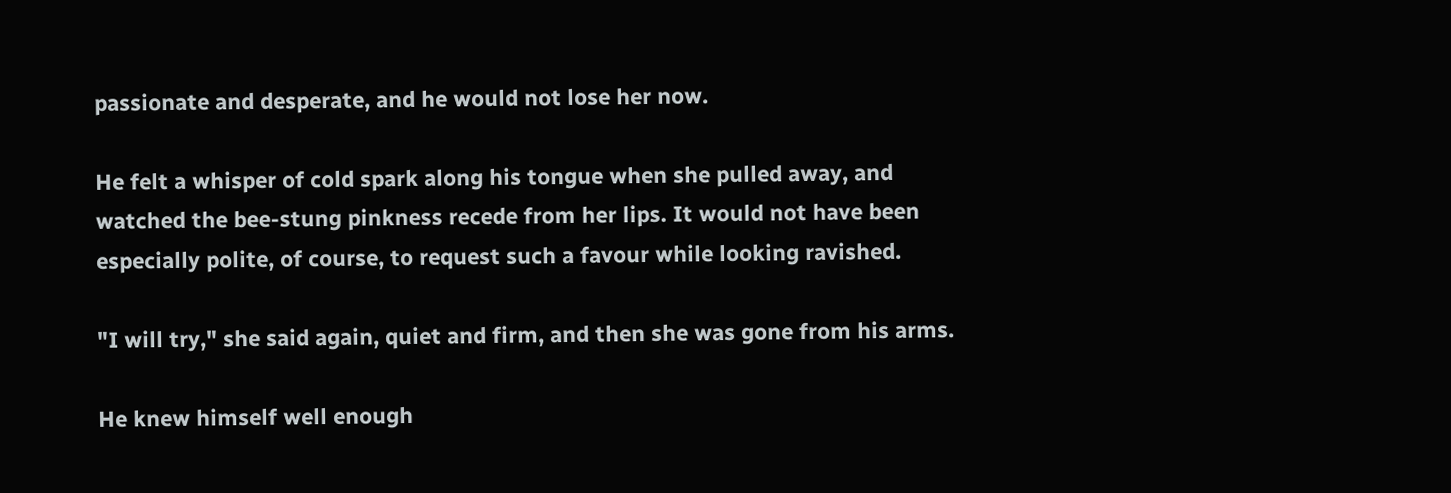passionate and desperate, and he would not lose her now.

He felt a whisper of cold spark along his tongue when she pulled away, and watched the bee-stung pinkness recede from her lips. It would not have been especially polite, of course, to request such a favour while looking ravished.

"I will try," she said again, quiet and firm, and then she was gone from his arms.

He knew himself well enough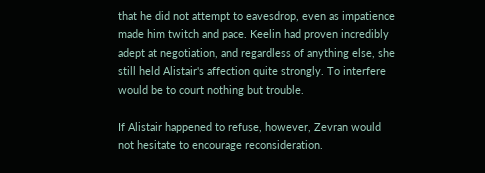that he did not attempt to eavesdrop, even as impatience made him twitch and pace. Keelin had proven incredibly adept at negotiation, and regardless of anything else, she still held Alistair's affection quite strongly. To interfere would be to court nothing but trouble.

If Alistair happened to refuse, however, Zevran would not hesitate to encourage reconsideration.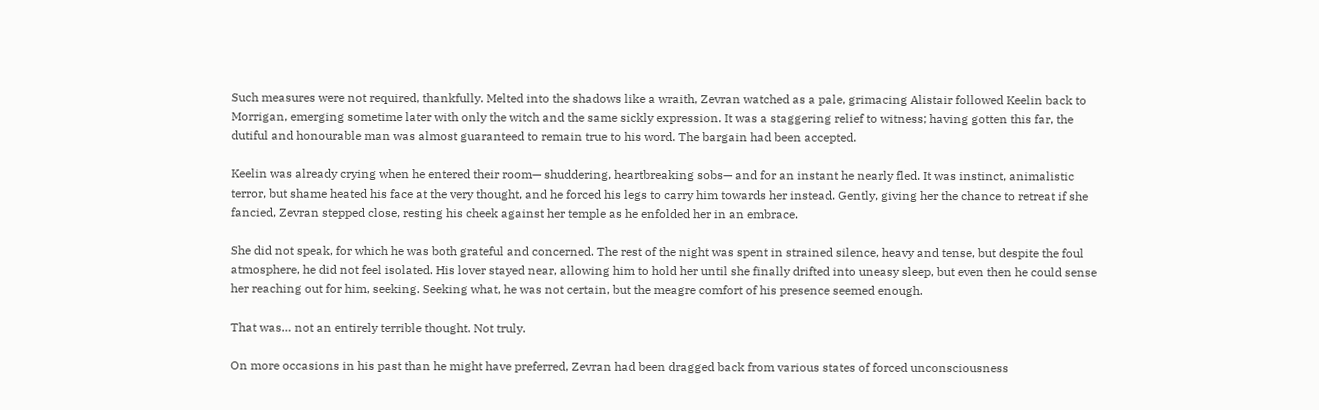Such measures were not required, thankfully. Melted into the shadows like a wraith, Zevran watched as a pale, grimacing Alistair followed Keelin back to Morrigan, emerging sometime later with only the witch and the same sickly expression. It was a staggering relief to witness; having gotten this far, the dutiful and honourable man was almost guaranteed to remain true to his word. The bargain had been accepted.

Keelin was already crying when he entered their room— shuddering, heartbreaking sobs— and for an instant he nearly fled. It was instinct, animalistic terror, but shame heated his face at the very thought, and he forced his legs to carry him towards her instead. Gently, giving her the chance to retreat if she fancied, Zevran stepped close, resting his cheek against her temple as he enfolded her in an embrace.

She did not speak, for which he was both grateful and concerned. The rest of the night was spent in strained silence, heavy and tense, but despite the foul atmosphere, he did not feel isolated. His lover stayed near, allowing him to hold her until she finally drifted into uneasy sleep, but even then he could sense her reaching out for him, seeking. Seeking what, he was not certain, but the meagre comfort of his presence seemed enough.

That was… not an entirely terrible thought. Not truly.

On more occasions in his past than he might have preferred, Zevran had been dragged back from various states of forced unconsciousness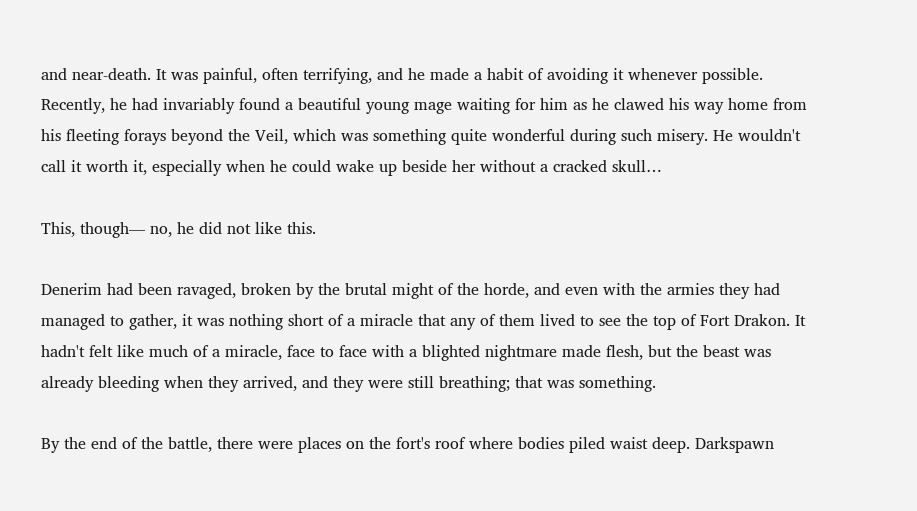and near-death. It was painful, often terrifying, and he made a habit of avoiding it whenever possible. Recently, he had invariably found a beautiful young mage waiting for him as he clawed his way home from his fleeting forays beyond the Veil, which was something quite wonderful during such misery. He wouldn't call it worth it, especially when he could wake up beside her without a cracked skull…

This, though— no, he did not like this.

Denerim had been ravaged, broken by the brutal might of the horde, and even with the armies they had managed to gather, it was nothing short of a miracle that any of them lived to see the top of Fort Drakon. It hadn't felt like much of a miracle, face to face with a blighted nightmare made flesh, but the beast was already bleeding when they arrived, and they were still breathing; that was something.

By the end of the battle, there were places on the fort's roof where bodies piled waist deep. Darkspawn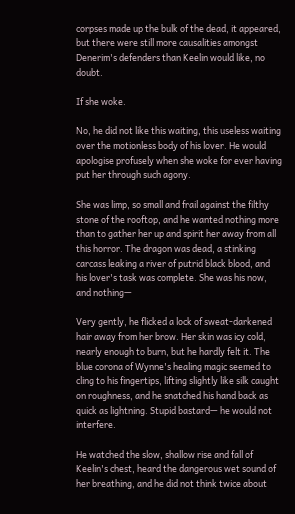corpses made up the bulk of the dead, it appeared, but there were still more causalities amongst Denerim's defenders than Keelin would like, no doubt.

If she woke.

No, he did not like this waiting, this useless waiting over the motionless body of his lover. He would apologise profusely when she woke for ever having put her through such agony.

She was limp, so small and frail against the filthy stone of the rooftop, and he wanted nothing more than to gather her up and spirit her away from all this horror. The dragon was dead, a stinking carcass leaking a river of putrid black blood, and his lover's task was complete. She was his now, and nothing—

Very gently, he flicked a lock of sweat-darkened hair away from her brow. Her skin was icy cold, nearly enough to burn, but he hardly felt it. The blue corona of Wynne's healing magic seemed to cling to his fingertips, lifting slightly like silk caught on roughness, and he snatched his hand back as quick as lightning. Stupid bastard— he would not interfere.

He watched the slow, shallow rise and fall of Keelin's chest, heard the dangerous wet sound of her breathing, and he did not think twice about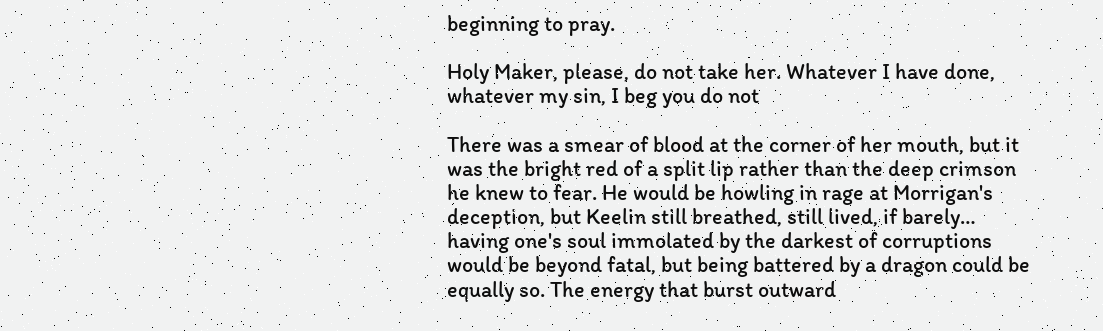beginning to pray.

Holy Maker, please, do not take her. Whatever I have done, whatever my sin, I beg you do not

There was a smear of blood at the corner of her mouth, but it was the bright red of a split lip rather than the deep crimson he knew to fear. He would be howling in rage at Morrigan's deception, but Keelin still breathed, still lived, if barely… having one's soul immolated by the darkest of corruptions would be beyond fatal, but being battered by a dragon could be equally so. The energy that burst outward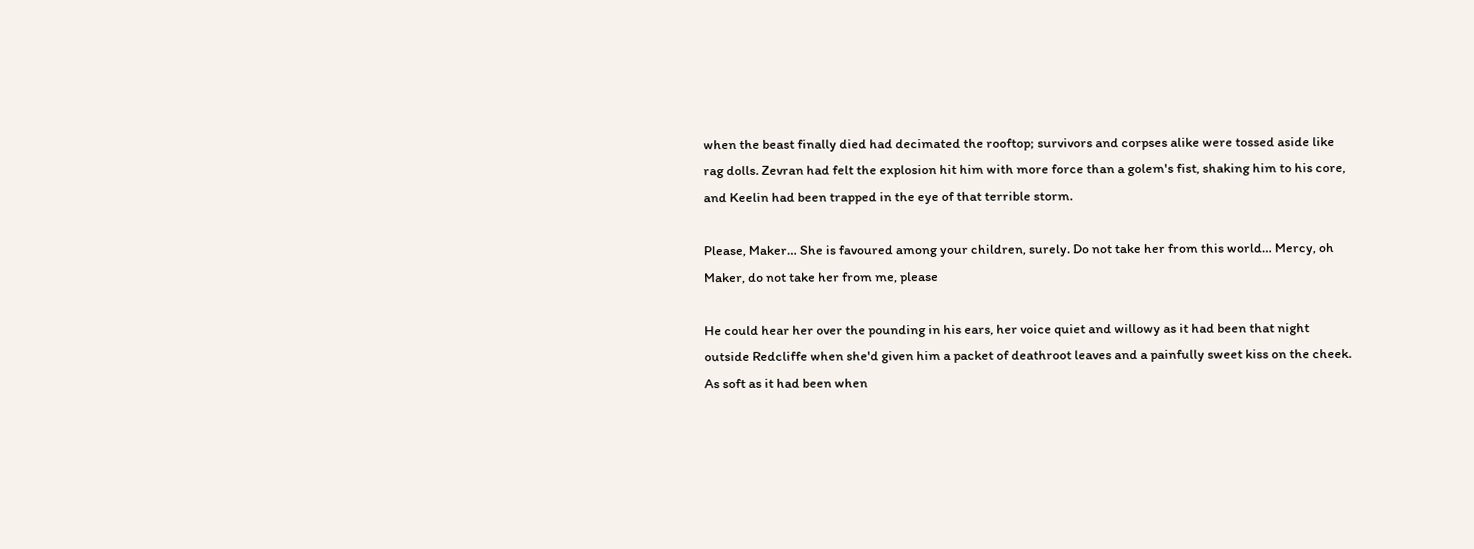when the beast finally died had decimated the rooftop; survivors and corpses alike were tossed aside like rag dolls. Zevran had felt the explosion hit him with more force than a golem's fist, shaking him to his core, and Keelin had been trapped in the eye of that terrible storm.

Please, Maker… She is favoured among your children, surely. Do not take her from this world… Mercy, oh Maker, do not take her from me, please

He could hear her over the pounding in his ears, her voice quiet and willowy as it had been that night outside Redcliffe when she'd given him a packet of deathroot leaves and a painfully sweet kiss on the cheek. As soft as it had been when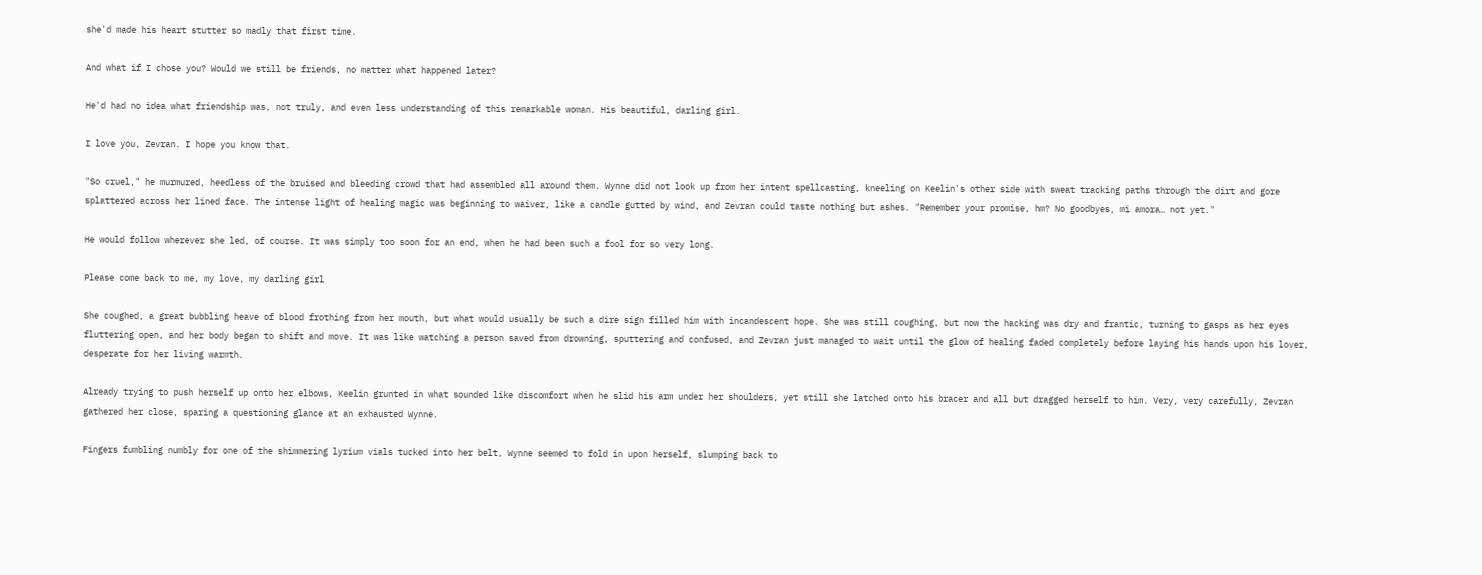she'd made his heart stutter so madly that first time.

And what if I chose you? Would we still be friends, no matter what happened later?

He'd had no idea what friendship was, not truly, and even less understanding of this remarkable woman. His beautiful, darling girl.

I love you, Zevran. I hope you know that.

"So cruel," he murmured, heedless of the bruised and bleeding crowd that had assembled all around them. Wynne did not look up from her intent spellcasting, kneeling on Keelin's other side with sweat tracking paths through the dirt and gore splattered across her lined face. The intense light of healing magic was beginning to waiver, like a candle gutted by wind, and Zevran could taste nothing but ashes. "Remember your promise, hm? No goodbyes, mi amora… not yet."

He would follow wherever she led, of course. It was simply too soon for an end, when he had been such a fool for so very long.

Please come back to me, my love, my darling girl

She coughed, a great bubbling heave of blood frothing from her mouth, but what would usually be such a dire sign filled him with incandescent hope. She was still coughing, but now the hacking was dry and frantic, turning to gasps as her eyes fluttering open, and her body began to shift and move. It was like watching a person saved from drowning, sputtering and confused, and Zevran just managed to wait until the glow of healing faded completely before laying his hands upon his lover, desperate for her living warmth.

Already trying to push herself up onto her elbows, Keelin grunted in what sounded like discomfort when he slid his arm under her shoulders, yet still she latched onto his bracer and all but dragged herself to him. Very, very carefully, Zevran gathered her close, sparing a questioning glance at an exhausted Wynne.

Fingers fumbling numbly for one of the shimmering lyrium vials tucked into her belt, Wynne seemed to fold in upon herself, slumping back to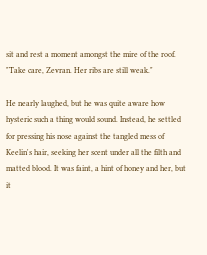sit and rest a moment amongst the mire of the roof. "Take care, Zevran. Her ribs are still weak."

He nearly laughed, but he was quite aware how hysteric such a thing would sound. Instead, he settled for pressing his nose against the tangled mess of Keelin's hair, seeking her scent under all the filth and matted blood. It was faint, a hint of honey and her, but it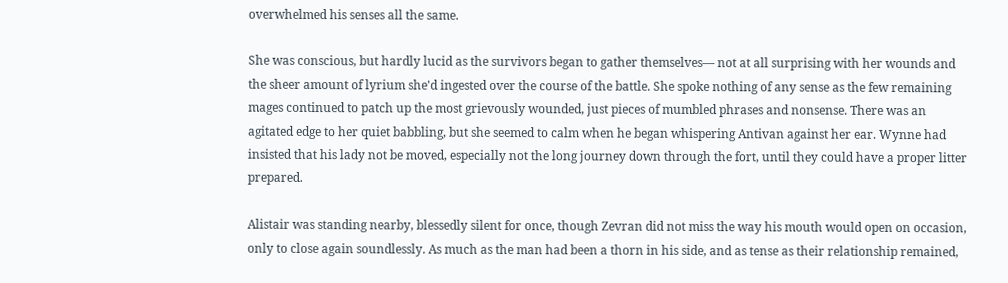overwhelmed his senses all the same.

She was conscious, but hardly lucid as the survivors began to gather themselves— not at all surprising with her wounds and the sheer amount of lyrium she'd ingested over the course of the battle. She spoke nothing of any sense as the few remaining mages continued to patch up the most grievously wounded, just pieces of mumbled phrases and nonsense. There was an agitated edge to her quiet babbling, but she seemed to calm when he began whispering Antivan against her ear. Wynne had insisted that his lady not be moved, especially not the long journey down through the fort, until they could have a proper litter prepared.

Alistair was standing nearby, blessedly silent for once, though Zevran did not miss the way his mouth would open on occasion, only to close again soundlessly. As much as the man had been a thorn in his side, and as tense as their relationship remained,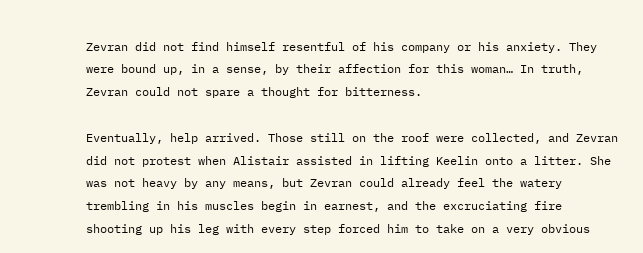Zevran did not find himself resentful of his company or his anxiety. They were bound up, in a sense, by their affection for this woman… In truth, Zevran could not spare a thought for bitterness.

Eventually, help arrived. Those still on the roof were collected, and Zevran did not protest when Alistair assisted in lifting Keelin onto a litter. She was not heavy by any means, but Zevran could already feel the watery trembling in his muscles begin in earnest, and the excruciating fire shooting up his leg with every step forced him to take on a very obvious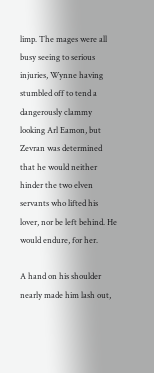limp. The mages were all busy seeing to serious injuries, Wynne having stumbled off to tend a dangerously clammy looking Arl Eamon, but Zevran was determined that he would neither hinder the two elven servants who lifted his lover, nor be left behind. He would endure, for her.

A hand on his shoulder nearly made him lash out,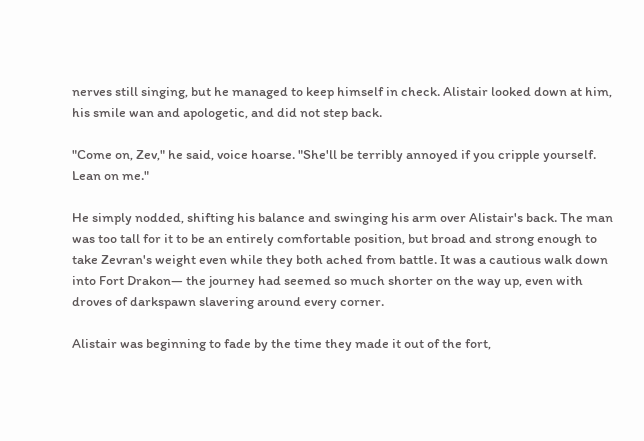nerves still singing, but he managed to keep himself in check. Alistair looked down at him, his smile wan and apologetic, and did not step back.

"Come on, Zev," he said, voice hoarse. "She'll be terribly annoyed if you cripple yourself. Lean on me."

He simply nodded, shifting his balance and swinging his arm over Alistair's back. The man was too tall for it to be an entirely comfortable position, but broad and strong enough to take Zevran's weight even while they both ached from battle. It was a cautious walk down into Fort Drakon— the journey had seemed so much shorter on the way up, even with droves of darkspawn slavering around every corner.

Alistair was beginning to fade by the time they made it out of the fort,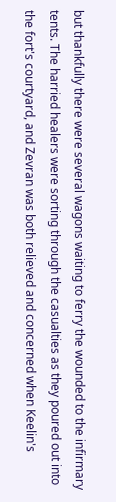but thankfully there were several wagons waiting to ferry the wounded to the infirmary tents. The harried healers were sorting through the casualties as they poured out into the fort's courtyard, and Zevran was both relieved and concerned when Keelin's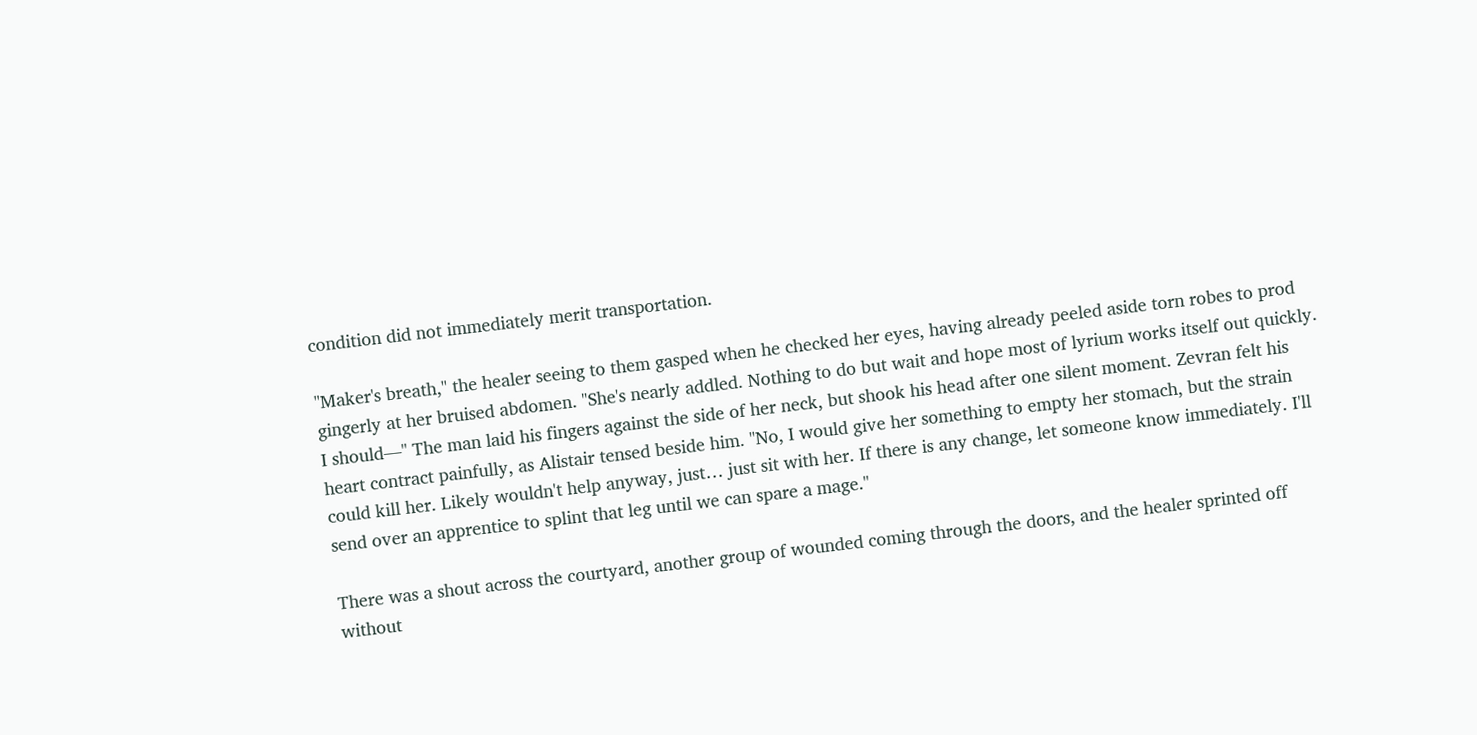condition did not immediately merit transportation.

"Maker's breath," the healer seeing to them gasped when he checked her eyes, having already peeled aside torn robes to prod gingerly at her bruised abdomen. "She's nearly addled. Nothing to do but wait and hope most of lyrium works itself out quickly. I should—" The man laid his fingers against the side of her neck, but shook his head after one silent moment. Zevran felt his heart contract painfully, as Alistair tensed beside him. "No, I would give her something to empty her stomach, but the strain could kill her. Likely wouldn't help anyway, just… just sit with her. If there is any change, let someone know immediately. I'll send over an apprentice to splint that leg until we can spare a mage."

There was a shout across the courtyard, another group of wounded coming through the doors, and the healer sprinted off without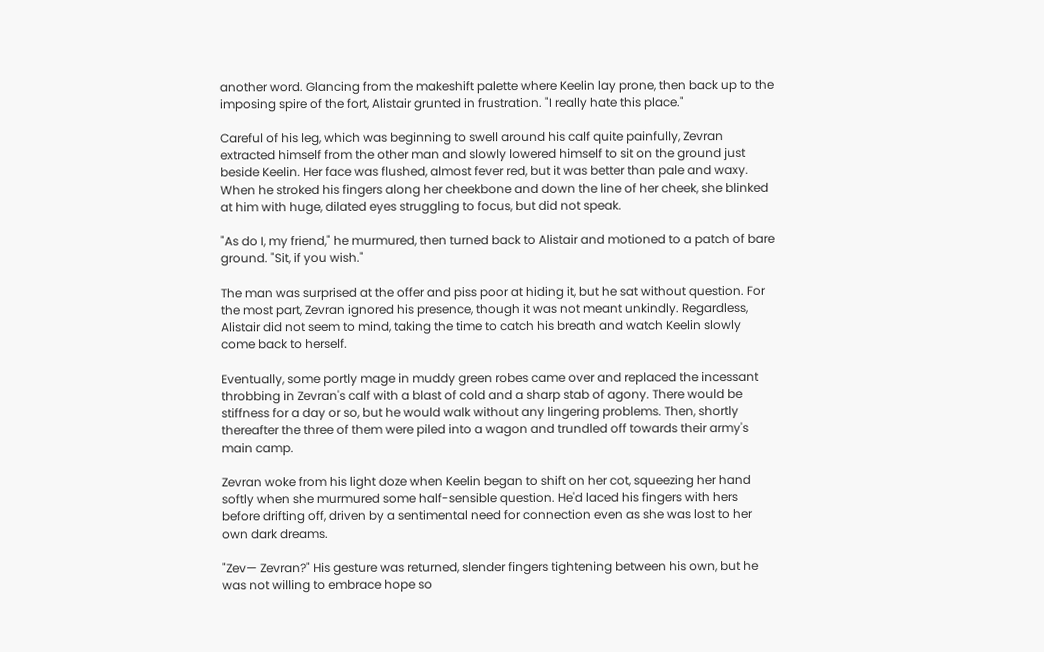another word. Glancing from the makeshift palette where Keelin lay prone, then back up to the imposing spire of the fort, Alistair grunted in frustration. "I really hate this place."

Careful of his leg, which was beginning to swell around his calf quite painfully, Zevran extracted himself from the other man and slowly lowered himself to sit on the ground just beside Keelin. Her face was flushed, almost fever red, but it was better than pale and waxy. When he stroked his fingers along her cheekbone and down the line of her cheek, she blinked at him with huge, dilated eyes struggling to focus, but did not speak.

"As do I, my friend," he murmured, then turned back to Alistair and motioned to a patch of bare ground. "Sit, if you wish."

The man was surprised at the offer and piss poor at hiding it, but he sat without question. For the most part, Zevran ignored his presence, though it was not meant unkindly. Regardless, Alistair did not seem to mind, taking the time to catch his breath and watch Keelin slowly come back to herself.

Eventually, some portly mage in muddy green robes came over and replaced the incessant throbbing in Zevran's calf with a blast of cold and a sharp stab of agony. There would be stiffness for a day or so, but he would walk without any lingering problems. Then, shortly thereafter the three of them were piled into a wagon and trundled off towards their army's main camp.

Zevran woke from his light doze when Keelin began to shift on her cot, squeezing her hand softly when she murmured some half-sensible question. He'd laced his fingers with hers before drifting off, driven by a sentimental need for connection even as she was lost to her own dark dreams.

"Zev— Zevran?" His gesture was returned, slender fingers tightening between his own, but he was not willing to embrace hope so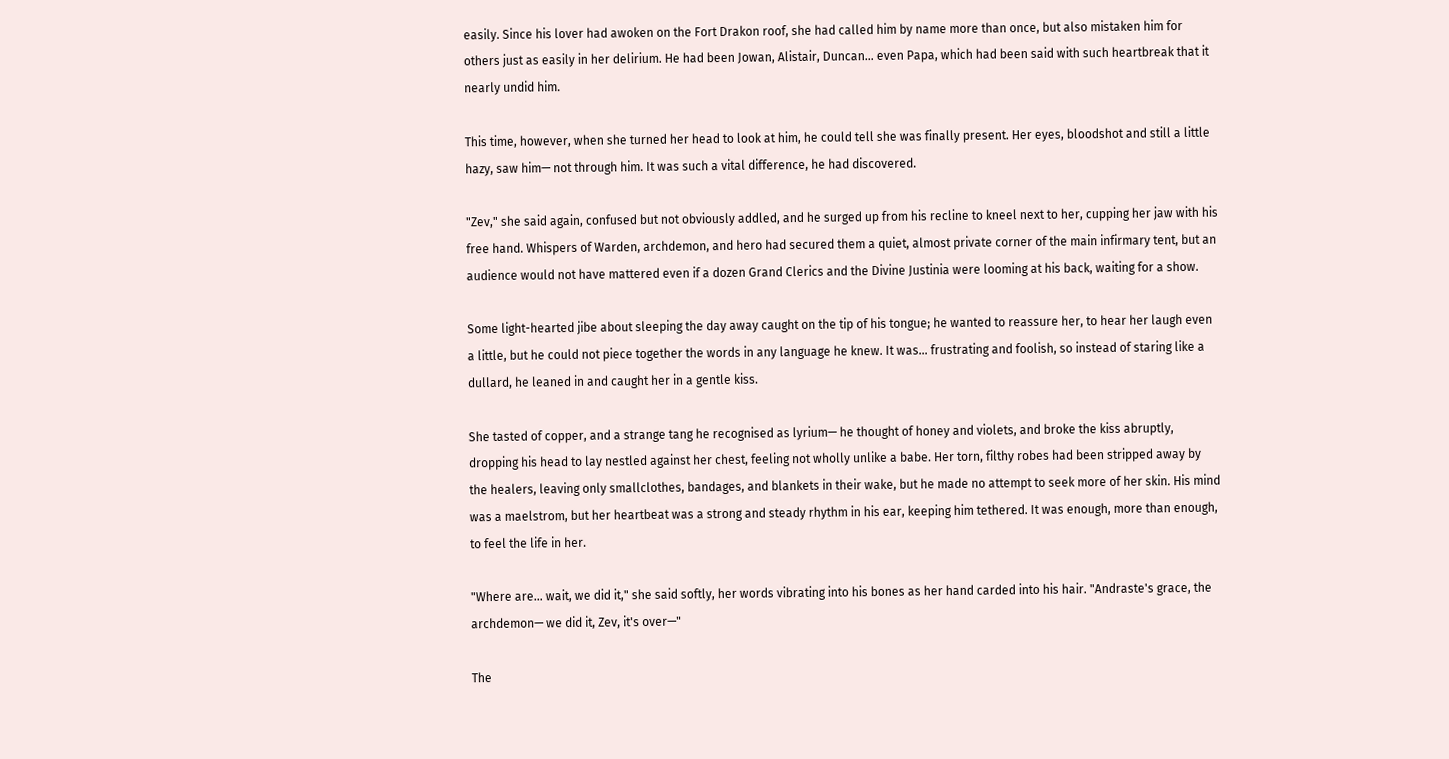easily. Since his lover had awoken on the Fort Drakon roof, she had called him by name more than once, but also mistaken him for others just as easily in her delirium. He had been Jowan, Alistair, Duncan… even Papa, which had been said with such heartbreak that it nearly undid him.

This time, however, when she turned her head to look at him, he could tell she was finally present. Her eyes, bloodshot and still a little hazy, saw him— not through him. It was such a vital difference, he had discovered.

"Zev," she said again, confused but not obviously addled, and he surged up from his recline to kneel next to her, cupping her jaw with his free hand. Whispers of Warden, archdemon, and hero had secured them a quiet, almost private corner of the main infirmary tent, but an audience would not have mattered even if a dozen Grand Clerics and the Divine Justinia were looming at his back, waiting for a show.

Some light-hearted jibe about sleeping the day away caught on the tip of his tongue; he wanted to reassure her, to hear her laugh even a little, but he could not piece together the words in any language he knew. It was… frustrating and foolish, so instead of staring like a dullard, he leaned in and caught her in a gentle kiss.

She tasted of copper, and a strange tang he recognised as lyrium— he thought of honey and violets, and broke the kiss abruptly, dropping his head to lay nestled against her chest, feeling not wholly unlike a babe. Her torn, filthy robes had been stripped away by the healers, leaving only smallclothes, bandages, and blankets in their wake, but he made no attempt to seek more of her skin. His mind was a maelstrom, but her heartbeat was a strong and steady rhythm in his ear, keeping him tethered. It was enough, more than enough, to feel the life in her.

"Where are… wait, we did it," she said softly, her words vibrating into his bones as her hand carded into his hair. "Andraste's grace, the archdemon— we did it, Zev, it's over—"

The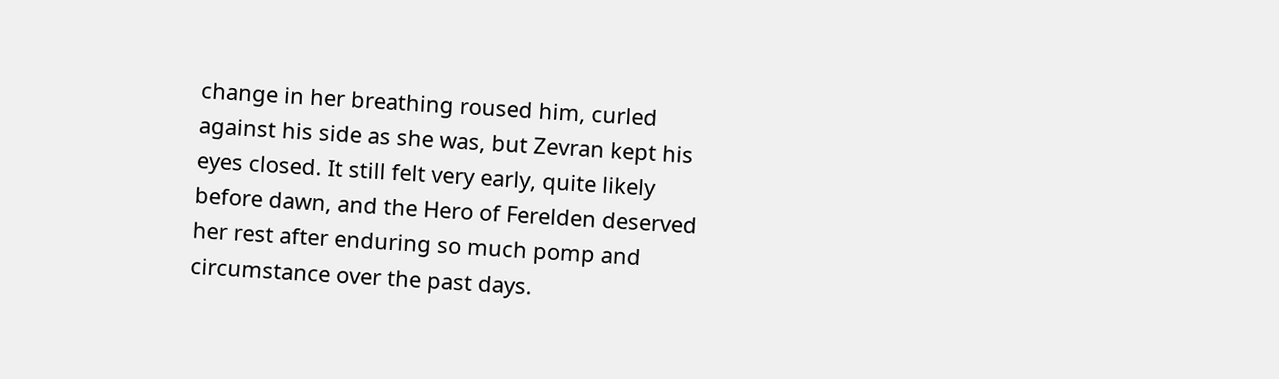change in her breathing roused him, curled against his side as she was, but Zevran kept his eyes closed. It still felt very early, quite likely before dawn, and the Hero of Ferelden deserved her rest after enduring so much pomp and circumstance over the past days.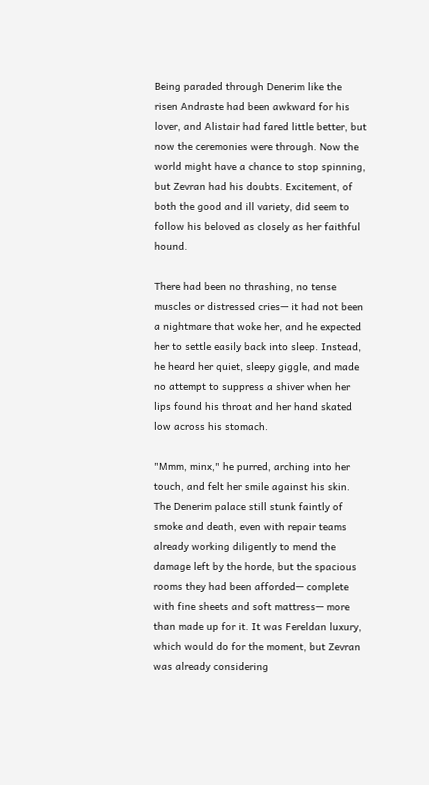Being paraded through Denerim like the risen Andraste had been awkward for his lover, and Alistair had fared little better, but now the ceremonies were through. Now the world might have a chance to stop spinning, but Zevran had his doubts. Excitement, of both the good and ill variety, did seem to follow his beloved as closely as her faithful hound.

There had been no thrashing, no tense muscles or distressed cries— it had not been a nightmare that woke her, and he expected her to settle easily back into sleep. Instead, he heard her quiet, sleepy giggle, and made no attempt to suppress a shiver when her lips found his throat and her hand skated low across his stomach.

"Mmm, minx," he purred, arching into her touch, and felt her smile against his skin. The Denerim palace still stunk faintly of smoke and death, even with repair teams already working diligently to mend the damage left by the horde, but the spacious rooms they had been afforded— complete with fine sheets and soft mattress— more than made up for it. It was Fereldan luxury, which would do for the moment, but Zevran was already considering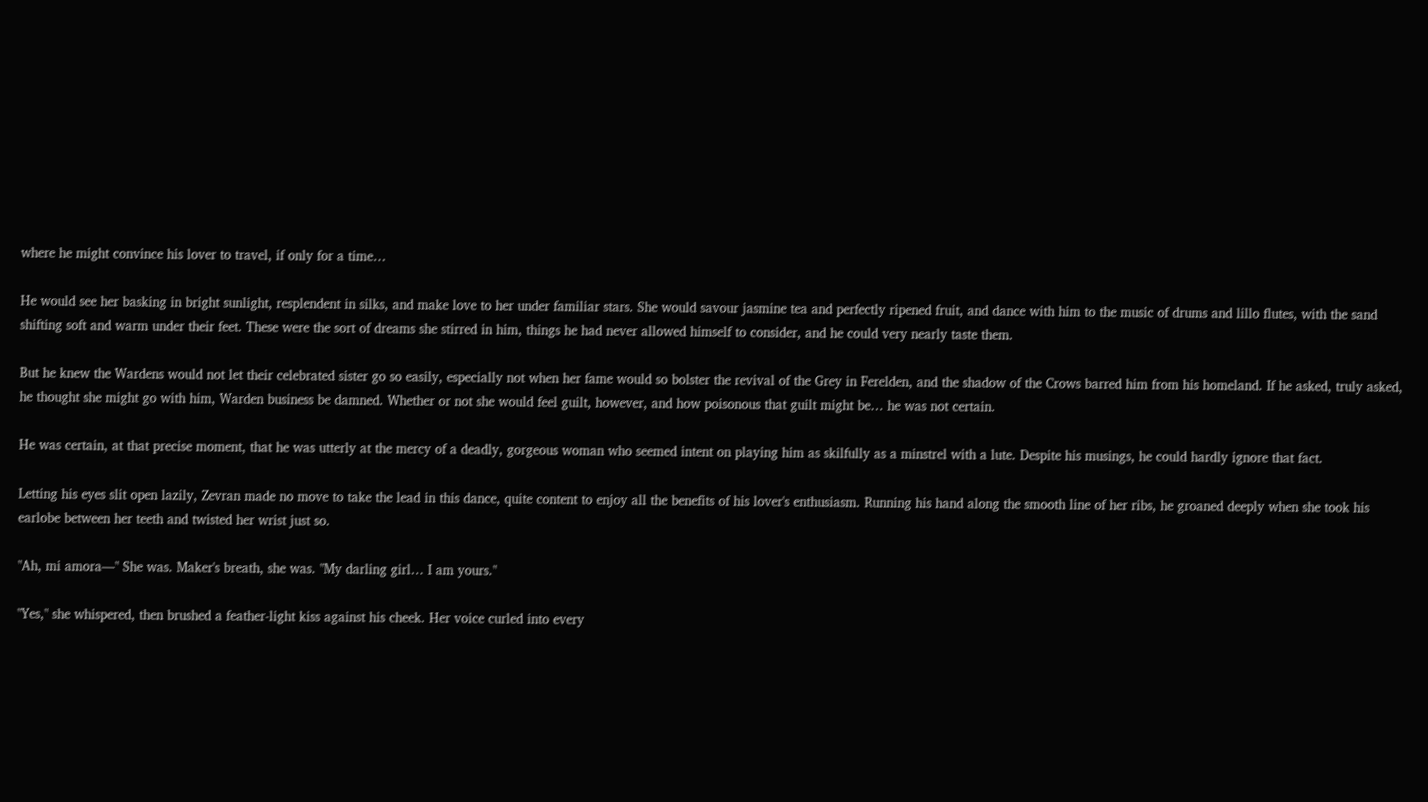where he might convince his lover to travel, if only for a time…

He would see her basking in bright sunlight, resplendent in silks, and make love to her under familiar stars. She would savour jasmine tea and perfectly ripened fruit, and dance with him to the music of drums and lillo flutes, with the sand shifting soft and warm under their feet. These were the sort of dreams she stirred in him, things he had never allowed himself to consider, and he could very nearly taste them.

But he knew the Wardens would not let their celebrated sister go so easily, especially not when her fame would so bolster the revival of the Grey in Ferelden, and the shadow of the Crows barred him from his homeland. If he asked, truly asked, he thought she might go with him, Warden business be damned. Whether or not she would feel guilt, however, and how poisonous that guilt might be… he was not certain.

He was certain, at that precise moment, that he was utterly at the mercy of a deadly, gorgeous woman who seemed intent on playing him as skilfully as a minstrel with a lute. Despite his musings, he could hardly ignore that fact.

Letting his eyes slit open lazily, Zevran made no move to take the lead in this dance, quite content to enjoy all the benefits of his lover's enthusiasm. Running his hand along the smooth line of her ribs, he groaned deeply when she took his earlobe between her teeth and twisted her wrist just so.

"Ah, mi amora—" She was. Maker's breath, she was. "My darling girl… I am yours."

"Yes," she whispered, then brushed a feather-light kiss against his cheek. Her voice curled into every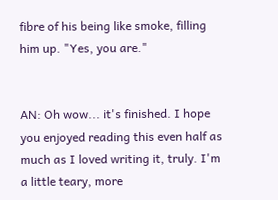fibre of his being like smoke, filling him up. "Yes, you are."


AN: Oh wow... it's finished. I hope you enjoyed reading this even half as much as I loved writing it, truly. I'm a little teary, more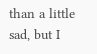than a little sad, but I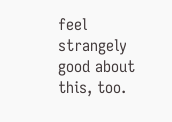feel strangely good about this, too.